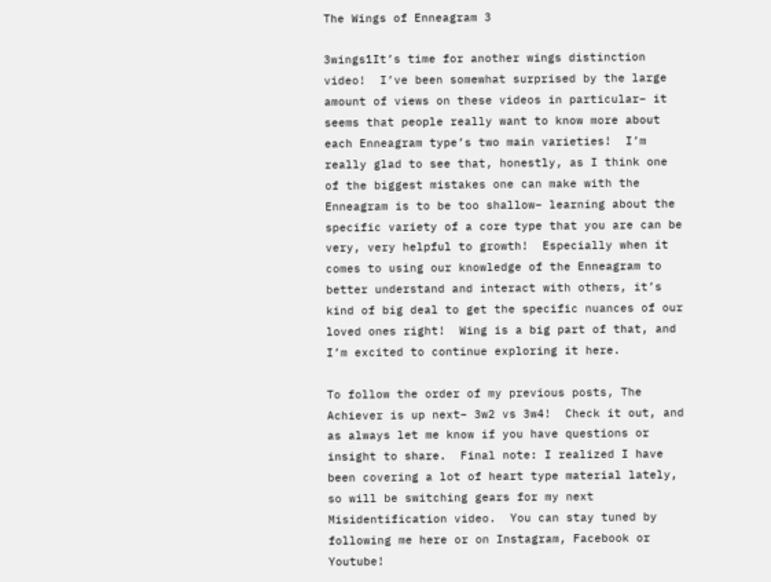The Wings of Enneagram 3

3wings1It’s time for another wings distinction video!  I’ve been somewhat surprised by the large amount of views on these videos in particular– it seems that people really want to know more about each Enneagram type’s two main varieties!  I’m really glad to see that, honestly, as I think one of the biggest mistakes one can make with the Enneagram is to be too shallow– learning about the specific variety of a core type that you are can be very, very helpful to growth!  Especially when it comes to using our knowledge of the Enneagram to better understand and interact with others, it’s kind of big deal to get the specific nuances of our loved ones right!  Wing is a big part of that, and I’m excited to continue exploring it here.

To follow the order of my previous posts, The Achiever is up next– 3w2 vs 3w4!  Check it out, and as always let me know if you have questions or insight to share.  Final note: I realized I have been covering a lot of heart type material lately, so will be switching gears for my next Misidentification video.  You can stay tuned by following me here or on Instagram, Facebook or Youtube!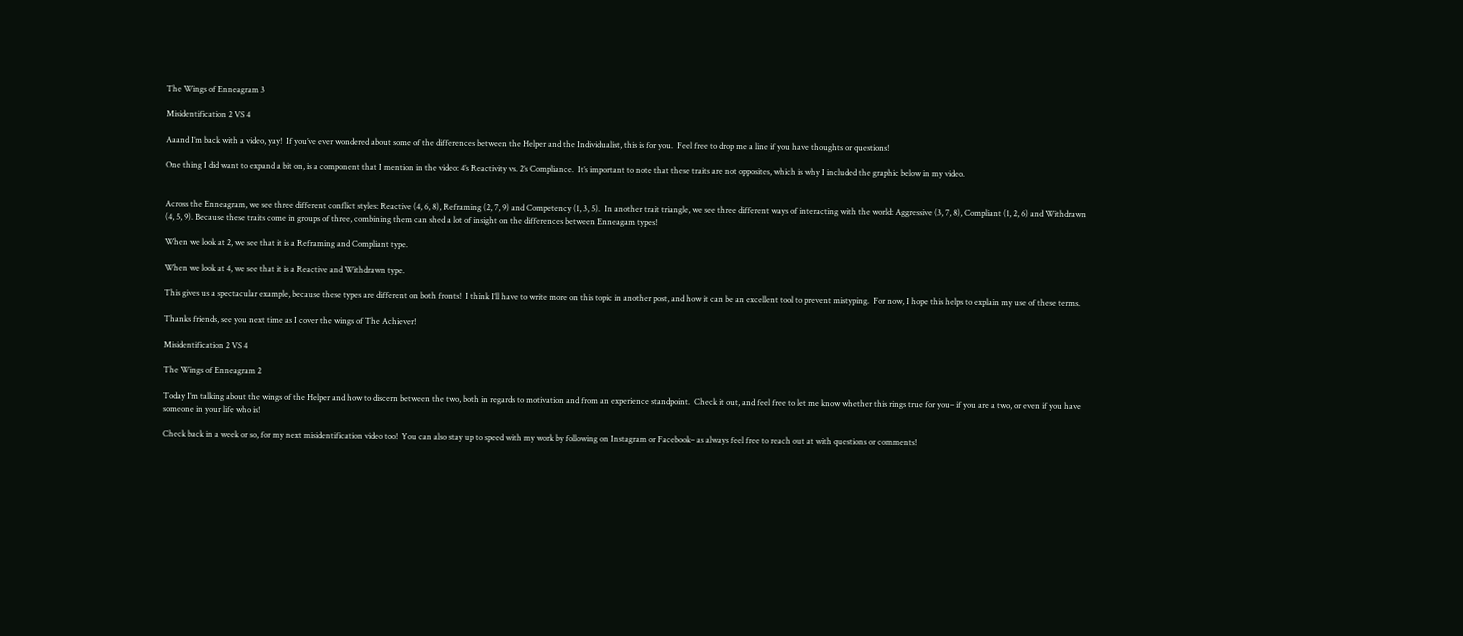The Wings of Enneagram 3

Misidentification 2 VS 4

Aaand I’m back with a video, yay!  If you’ve ever wondered about some of the differences between the Helper and the Individualist, this is for you.  Feel free to drop me a line if you have thoughts or questions!

One thing I did want to expand a bit on, is a component that I mention in the video: 4’s Reactivity vs. 2’s Compliance.  It’s important to note that these traits are not opposites, which is why I included the graphic below in my video.


Across the Enneagram, we see three different conflict styles: Reactive (4, 6, 8), Reframing (2, 7, 9) and Competency (1, 3, 5).  In another trait triangle, we see three different ways of interacting with the world: Aggressive (3, 7, 8), Compliant (1, 2, 6) and Withdrawn (4, 5, 9). Because these traits come in groups of three, combining them can shed a lot of insight on the differences between Enneagam types!

When we look at 2, we see that it is a Reframing and Compliant type.

When we look at 4, we see that it is a Reactive and Withdrawn type.

This gives us a spectacular example, because these types are different on both fronts!  I think I’ll have to write more on this topic in another post, and how it can be an excellent tool to prevent mistyping.  For now, I hope this helps to explain my use of these terms.

Thanks friends, see you next time as I cover the wings of The Achiever!

Misidentification 2 VS 4

The Wings of Enneagram 2

Today I’m talking about the wings of the Helper and how to discern between the two, both in regards to motivation and from an experience standpoint.  Check it out, and feel free to let me know whether this rings true for you– if you are a two, or even if you have someone in your life who is!

Check back in a week or so, for my next misidentification video too!  You can also stay up to speed with my work by following on Instagram or Facebook– as always feel free to reach out at with questions or comments!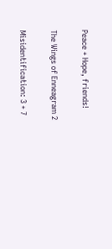Peace + Hope, friends!

The Wings of Enneagram 2

Misidentification: 3 + 7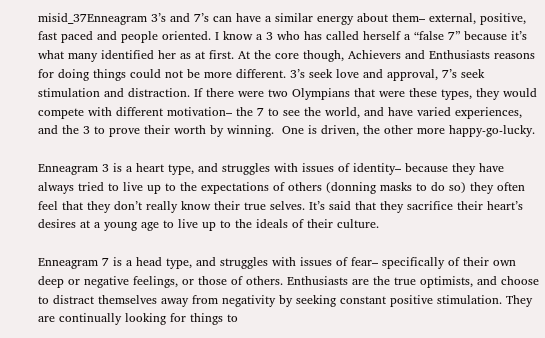misid_37Enneagram 3’s and 7’s can have a similar energy about them– external, positive, fast paced and people oriented. I know a 3 who has called herself a “false 7” because it’s what many identified her as at first. At the core though, Achievers and Enthusiasts reasons for doing things could not be more different. 3’s seek love and approval, 7’s seek stimulation and distraction. If there were two Olympians that were these types, they would compete with different motivation– the 7 to see the world, and have varied experiences, and the 3 to prove their worth by winning.  One is driven, the other more happy-go-lucky.

Enneagram 3 is a heart type, and struggles with issues of identity– because they have always tried to live up to the expectations of others (donning masks to do so) they often feel that they don’t really know their true selves. It’s said that they sacrifice their heart’s desires at a young age to live up to the ideals of their culture.

Enneagram 7 is a head type, and struggles with issues of fear– specifically of their own deep or negative feelings, or those of others. Enthusiasts are the true optimists, and choose to distract themselves away from negativity by seeking constant positive stimulation. They are continually looking for things to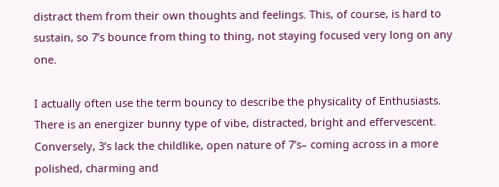distract them from their own thoughts and feelings. This, of course, is hard to sustain, so 7’s bounce from thing to thing, not staying focused very long on any one.

I actually often use the term bouncy to describe the physicality of Enthusiasts. There is an energizer bunny type of vibe, distracted, bright and effervescent. Conversely, 3’s lack the childlike, open nature of 7’s– coming across in a more polished, charming and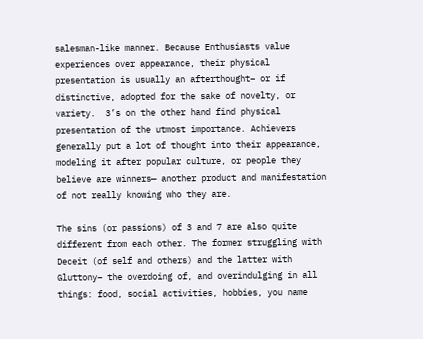salesman-like manner. Because Enthusiasts value experiences over appearance, their physical presentation is usually an afterthought– or if distinctive, adopted for the sake of novelty, or variety.  3’s on the other hand find physical presentation of the utmost importance. Achievers generally put a lot of thought into their appearance, modeling it after popular culture, or people they believe are winners— another product and manifestation of not really knowing who they are.

The sins (or passions) of 3 and 7 are also quite different from each other. The former struggling with Deceit (of self and others) and the latter with Gluttony– the overdoing of, and overindulging in all things: food, social activities, hobbies, you name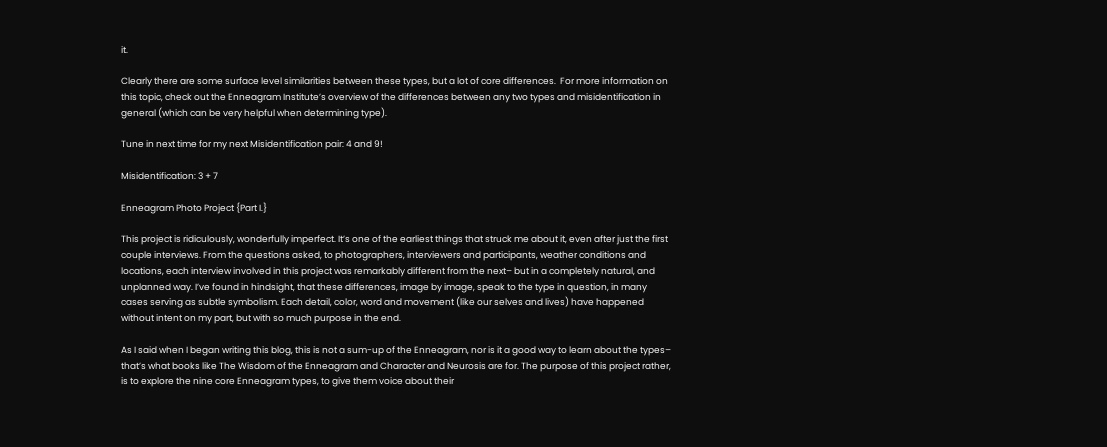it.

Clearly there are some surface level similarities between these types, but a lot of core differences.  For more information on this topic, check out the Enneagram Institute’s overview of the differences between any two types and misidentification in general (which can be very helpful when determining type).

Tune in next time for my next Misidentification pair: 4 and 9!

Misidentification: 3 + 7

Enneagram Photo Project {Part I.}

This project is ridiculously, wonderfully imperfect. It’s one of the earliest things that struck me about it, even after just the first couple interviews. From the questions asked, to photographers, interviewers and participants, weather conditions and locations, each interview involved in this project was remarkably different from the next– but in a completely natural, and unplanned way. I’ve found in hindsight, that these differences, image by image, speak to the type in question, in many cases serving as subtle symbolism. Each detail, color, word and movement (like our selves and lives) have happened without intent on my part, but with so much purpose in the end.

As I said when I began writing this blog, this is not a sum-up of the Enneagram, nor is it a good way to learn about the types– that’s what books like The Wisdom of the Enneagram and Character and Neurosis are for. The purpose of this project rather, is to explore the nine core Enneagram types, to give them voice about their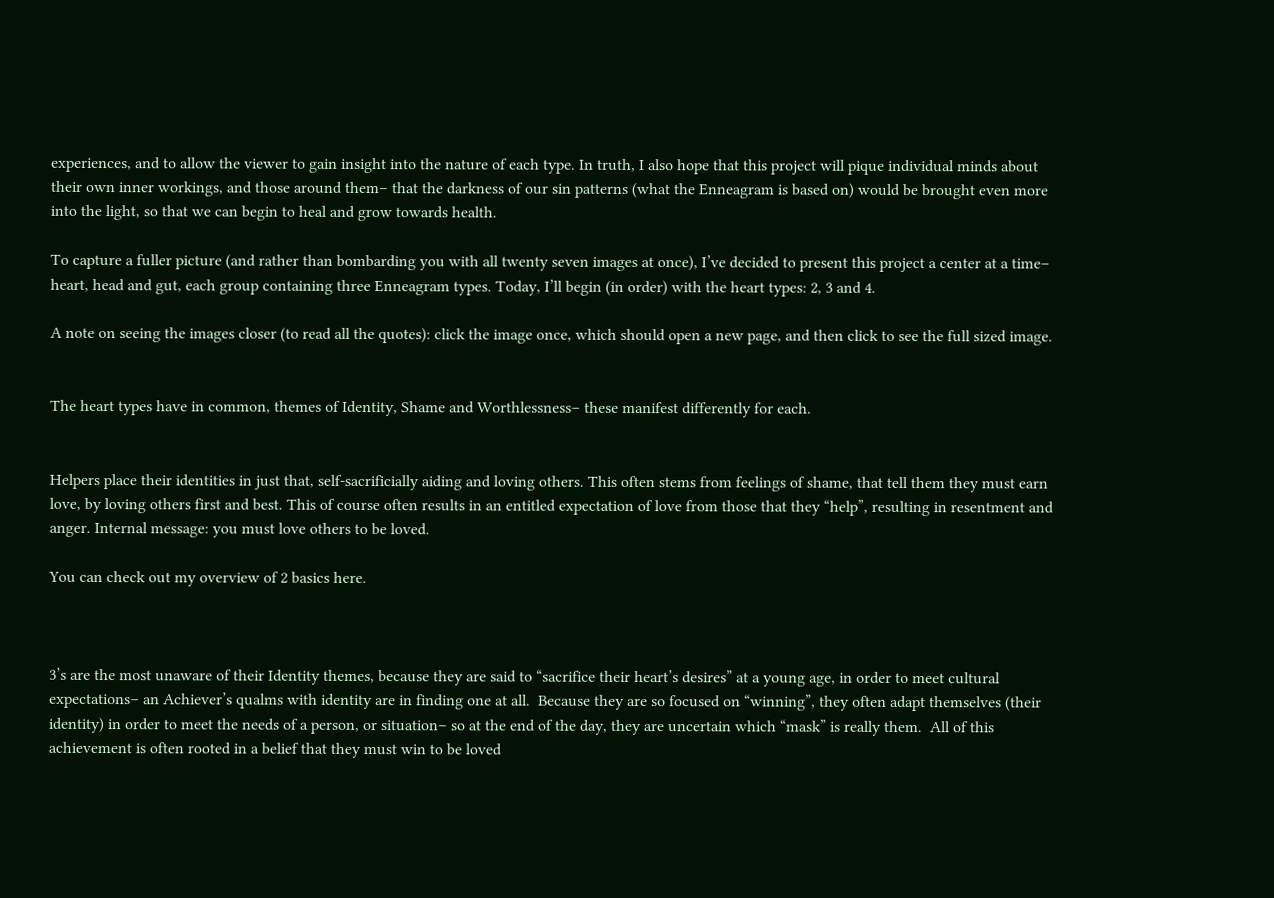experiences, and to allow the viewer to gain insight into the nature of each type. In truth, I also hope that this project will pique individual minds about their own inner workings, and those around them– that the darkness of our sin patterns (what the Enneagram is based on) would be brought even more into the light, so that we can begin to heal and grow towards health.

To capture a fuller picture (and rather than bombarding you with all twenty seven images at once), I’ve decided to present this project a center at a time– heart, head and gut, each group containing three Enneagram types. Today, I’ll begin (in order) with the heart types: 2, 3 and 4.

A note on seeing the images closer (to read all the quotes): click the image once, which should open a new page, and then click to see the full sized image.


The heart types have in common, themes of Identity, Shame and Worthlessness– these manifest differently for each.


Helpers place their identities in just that, self-sacrificially aiding and loving others. This often stems from feelings of shame, that tell them they must earn love, by loving others first and best. This of course often results in an entitled expectation of love from those that they “help”, resulting in resentment and anger. Internal message: you must love others to be loved.

You can check out my overview of 2 basics here.



3’s are the most unaware of their Identity themes, because they are said to “sacrifice their heart’s desires” at a young age, in order to meet cultural expectations– an Achiever’s qualms with identity are in finding one at all.  Because they are so focused on “winning”, they often adapt themselves (their identity) in order to meet the needs of a person, or situation– so at the end of the day, they are uncertain which “mask” is really them.  All of this achievement is often rooted in a belief that they must win to be loved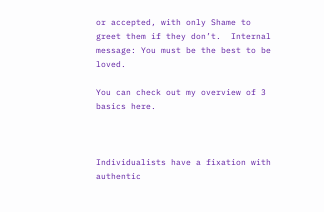or accepted, with only Shame to greet them if they don’t.  Internal message: You must be the best to be loved.

You can check out my overview of 3 basics here.



Individualists have a fixation with authentic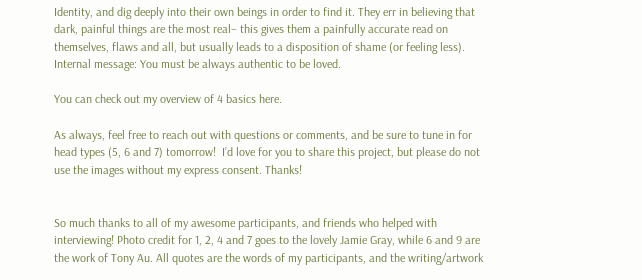Identity, and dig deeply into their own beings in order to find it. They err in believing that dark, painful things are the most real– this gives them a painfully accurate read on themselves, flaws and all, but usually leads to a disposition of shame (or feeling less). Internal message: You must be always authentic to be loved.

You can check out my overview of 4 basics here.

As always, feel free to reach out with questions or comments, and be sure to tune in for head types (5, 6 and 7) tomorrow!  I’d love for you to share this project, but please do not use the images without my express consent. Thanks!


So much thanks to all of my awesome participants, and friends who helped with interviewing! Photo credit for 1, 2, 4 and 7 goes to the lovely Jamie Gray, while 6 and 9 are the work of Tony Au. All quotes are the words of my participants, and the writing/artwork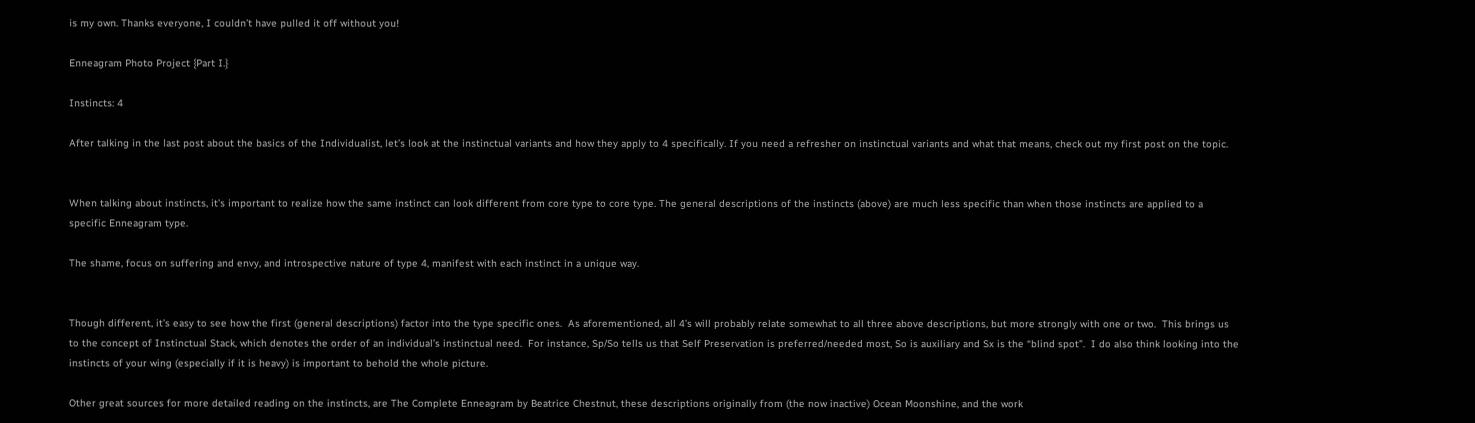is my own. Thanks everyone, I couldn’t have pulled it off without you!

Enneagram Photo Project {Part I.}

Instincts: 4

After talking in the last post about the basics of the Individualist, let’s look at the instinctual variants and how they apply to 4 specifically. If you need a refresher on instinctual variants and what that means, check out my first post on the topic.


When talking about instincts, it’s important to realize how the same instinct can look different from core type to core type. The general descriptions of the instincts (above) are much less specific than when those instincts are applied to a specific Enneagram type.

The shame, focus on suffering and envy, and introspective nature of type 4, manifest with each instinct in a unique way.


Though different, it’s easy to see how the first (general descriptions) factor into the type specific ones.  As aforementioned, all 4’s will probably relate somewhat to all three above descriptions, but more strongly with one or two.  This brings us to the concept of Instinctual Stack, which denotes the order of an individual’s instinctual need.  For instance, Sp/So tells us that Self Preservation is preferred/needed most, So is auxiliary and Sx is the “blind spot”.  I do also think looking into the instincts of your wing (especially if it is heavy) is important to behold the whole picture.

Other great sources for more detailed reading on the instincts, are The Complete Enneagram by Beatrice Chestnut, these descriptions originally from (the now inactive) Ocean Moonshine, and the work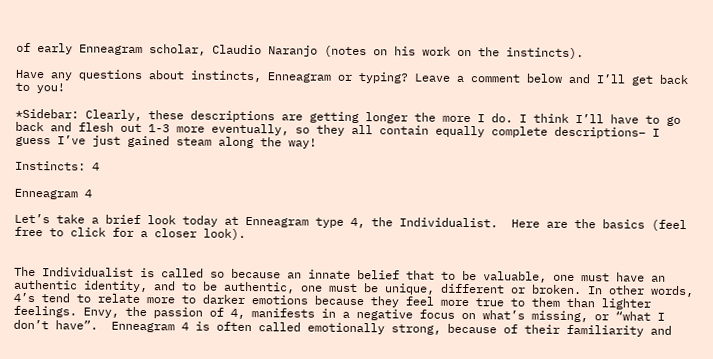of early Enneagram scholar, Claudio Naranjo (notes on his work on the instincts).

Have any questions about instincts, Enneagram or typing? Leave a comment below and I’ll get back to you!

*Sidebar: Clearly, these descriptions are getting longer the more I do. I think I’ll have to go back and flesh out 1-3 more eventually, so they all contain equally complete descriptions– I guess I’ve just gained steam along the way!

Instincts: 4

Enneagram 4

Let’s take a brief look today at Enneagram type 4, the Individualist.  Here are the basics (feel free to click for a closer look).


The Individualist is called so because an innate belief that to be valuable, one must have an authentic identity, and to be authentic, one must be unique, different or broken. In other words, 4’s tend to relate more to darker emotions because they feel more true to them than lighter feelings. Envy, the passion of 4, manifests in a negative focus on what’s missing, or “what I don’t have”.  Enneagram 4 is often called emotionally strong, because of their familiarity and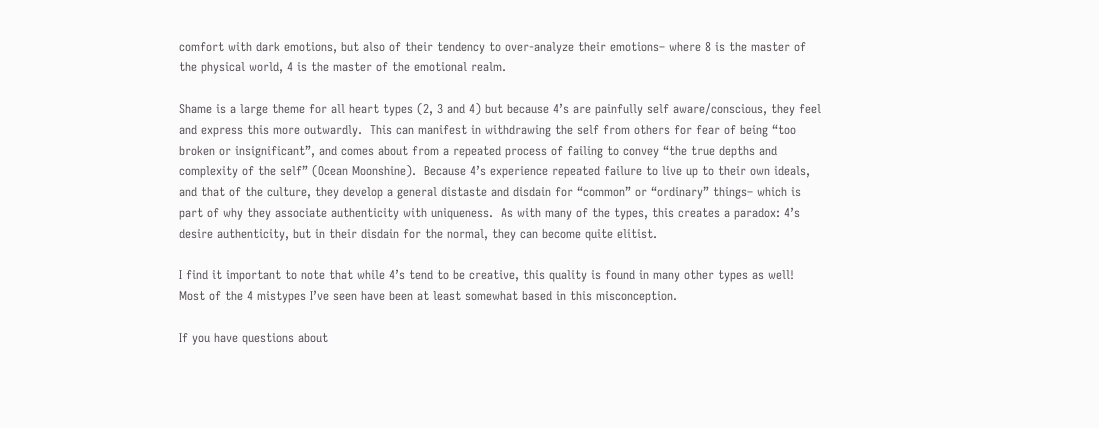comfort with dark emotions, but also of their tendency to over-analyze their emotions– where 8 is the master of the physical world, 4 is the master of the emotional realm.

Shame is a large theme for all heart types (2, 3 and 4) but because 4’s are painfully self aware/conscious, they feel and express this more outwardly.  This can manifest in withdrawing the self from others for fear of being “too broken or insignificant”, and comes about from a repeated process of failing to convey “the true depths and complexity of the self” (Ocean Moonshine).  Because 4’s experience repeated failure to live up to their own ideals, and that of the culture, they develop a general distaste and disdain for “common” or “ordinary” things– which is part of why they associate authenticity with uniqueness.  As with many of the types, this creates a paradox: 4’s desire authenticity, but in their disdain for the normal, they can become quite elitist.

I find it important to note that while 4’s tend to be creative, this quality is found in many other types as well!  Most of the 4 mistypes I’ve seen have been at least somewhat based in this misconception.

If you have questions about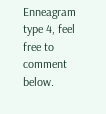Enneagram type 4, feel free to comment below.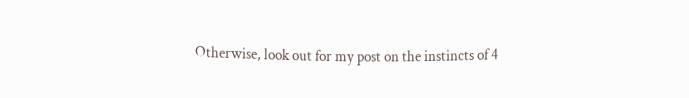Otherwise, look out for my post on the instincts of 4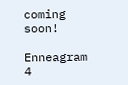coming soon!

Enneagram 4